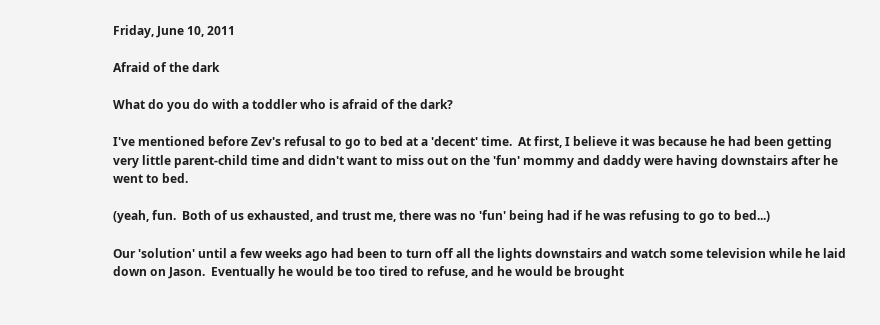Friday, June 10, 2011

Afraid of the dark

What do you do with a toddler who is afraid of the dark?

I've mentioned before Zev's refusal to go to bed at a 'decent' time.  At first, I believe it was because he had been getting very little parent-child time and didn't want to miss out on the 'fun' mommy and daddy were having downstairs after he went to bed.

(yeah, fun.  Both of us exhausted, and trust me, there was no 'fun' being had if he was refusing to go to bed...)

Our 'solution' until a few weeks ago had been to turn off all the lights downstairs and watch some television while he laid down on Jason.  Eventually he would be too tired to refuse, and he would be brought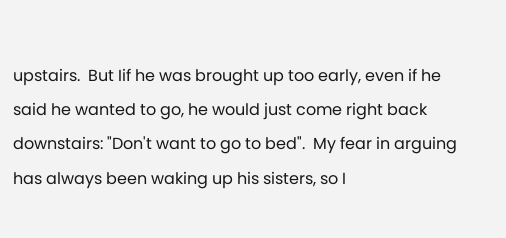upstairs.  But Iif he was brought up too early, even if he said he wanted to go, he would just come right back downstairs: "Don't want to go to bed".  My fear in arguing has always been waking up his sisters, so I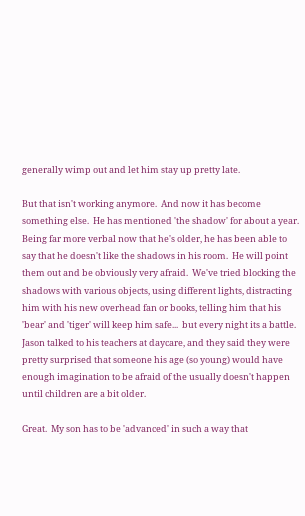generally wimp out and let him stay up pretty late.

But that isn't working anymore.  And now it has become something else.  He has mentioned 'the shadow' for about a year.  Being far more verbal now that he's older, he has been able to say that he doesn't like the shadows in his room.  He will point them out and be obviously very afraid.  We've tried blocking the shadows with various objects, using different lights, distracting him with his new overhead fan or books, telling him that his 'bear' and 'tiger' will keep him safe...  but every night its a battle.  Jason talked to his teachers at daycare, and they said they were pretty surprised that someone his age (so young) would have enough imagination to be afraid of the usually doesn't happen until children are a bit older.

Great.  My son has to be 'advanced' in such a way that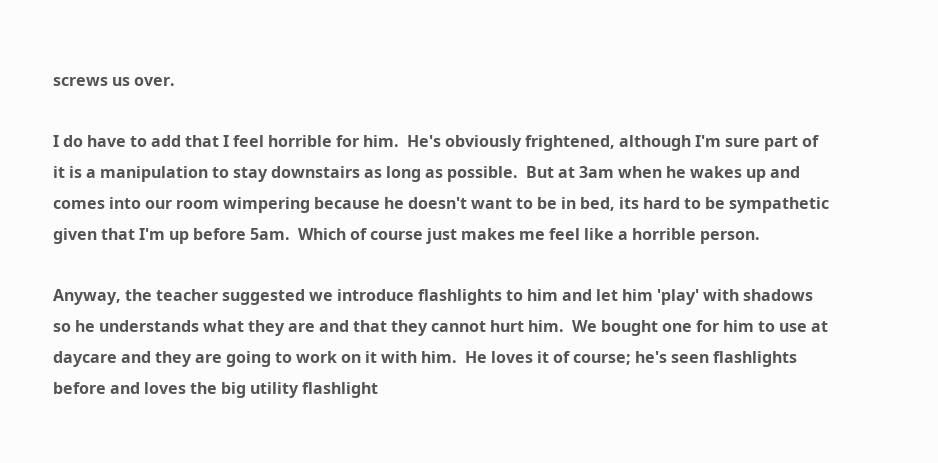screws us over.

I do have to add that I feel horrible for him.  He's obviously frightened, although I'm sure part of it is a manipulation to stay downstairs as long as possible.  But at 3am when he wakes up and comes into our room wimpering because he doesn't want to be in bed, its hard to be sympathetic given that I'm up before 5am.  Which of course just makes me feel like a horrible person.

Anyway, the teacher suggested we introduce flashlights to him and let him 'play' with shadows so he understands what they are and that they cannot hurt him.  We bought one for him to use at daycare and they are going to work on it with him.  He loves it of course; he's seen flashlights before and loves the big utility flashlight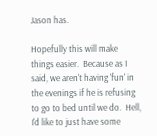Jason has.

Hopefully this will make things easier.  Because as I said, we aren't having 'fun' in the evenings if he is refusing to go to bed until we do.  Hell, I'd like to just have some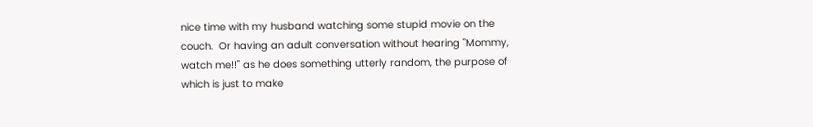nice time with my husband watching some stupid movie on the couch.  Or having an adult conversation without hearing "Mommy, watch me!!" as he does something utterly random, the purpose of which is just to make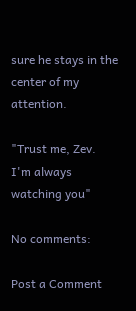sure he stays in the center of my attention.

"Trust me, Zev.  I'm always watching you"

No comments:

Post a Comment